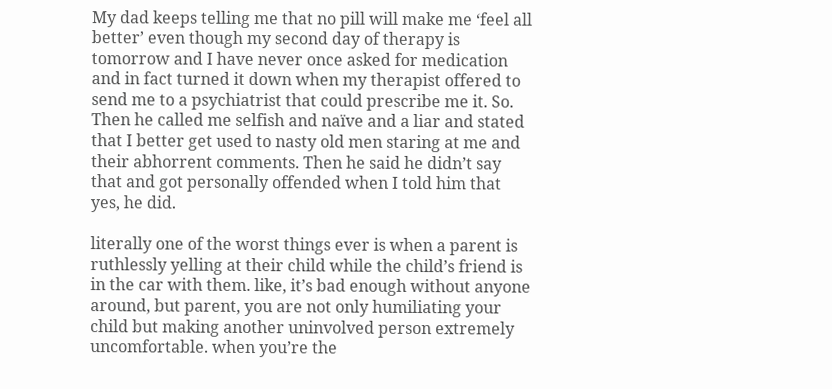My dad keeps telling me that no pill will make me ‘feel all better’ even though my second day of therapy is tomorrow and I have never once asked for medication and in fact turned it down when my therapist offered to send me to a psychiatrist that could prescribe me it. So. Then he called me selfish and naïve and a liar and stated that I better get used to nasty old men staring at me and their abhorrent comments. Then he said he didn’t say that and got personally offended when I told him that yes, he did.

literally one of the worst things ever is when a parent is ruthlessly yelling at their child while the child’s friend is in the car with them. like, it’s bad enough without anyone around, but parent, you are not only humiliating your child but making another uninvolved person extremely uncomfortable. when you’re the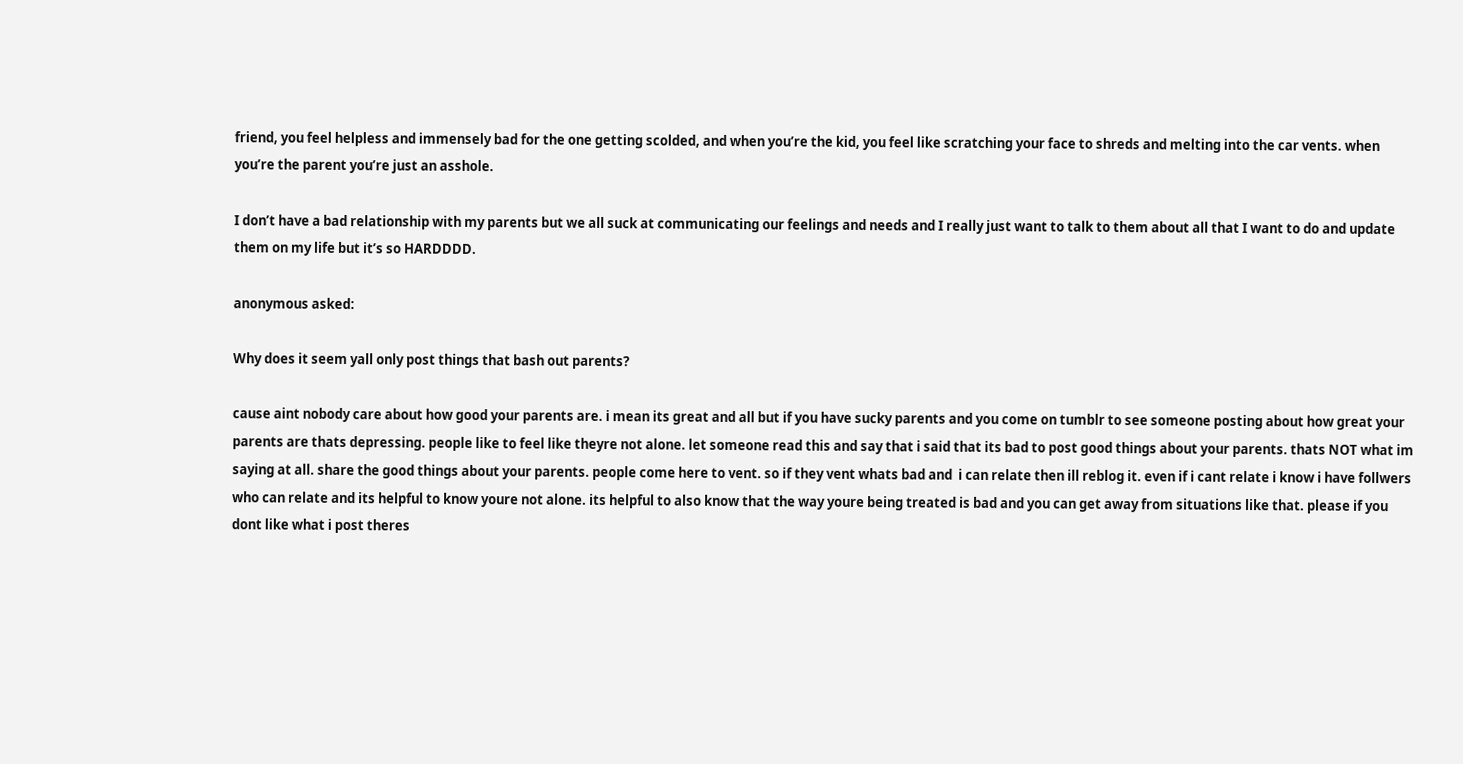friend, you feel helpless and immensely bad for the one getting scolded, and when you’re the kid, you feel like scratching your face to shreds and melting into the car vents. when you’re the parent you’re just an asshole.

I don’t have a bad relationship with my parents but we all suck at communicating our feelings and needs and I really just want to talk to them about all that I want to do and update them on my life but it’s so HARDDDD.

anonymous asked:

Why does it seem yall only post things that bash out parents?

cause aint nobody care about how good your parents are. i mean its great and all but if you have sucky parents and you come on tumblr to see someone posting about how great your parents are thats depressing. people like to feel like theyre not alone. let someone read this and say that i said that its bad to post good things about your parents. thats NOT what im saying at all. share the good things about your parents. people come here to vent. so if they vent whats bad and  i can relate then ill reblog it. even if i cant relate i know i have follwers who can relate and its helpful to know youre not alone. its helpful to also know that the way youre being treated is bad and you can get away from situations like that. please if you dont like what i post theres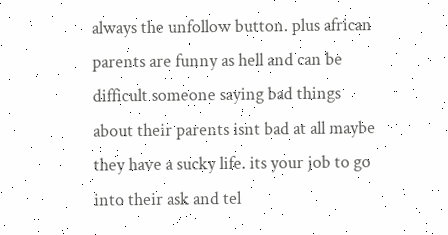always the unfollow button. plus african parents are funny as hell and can be difficult someone saying bad things about their parents isnt bad at all maybe they have a sucky life. its your job to go into their ask and tel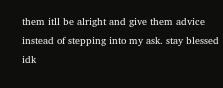them itll be alright and give them advice instead of stepping into my ask. stay blessed idk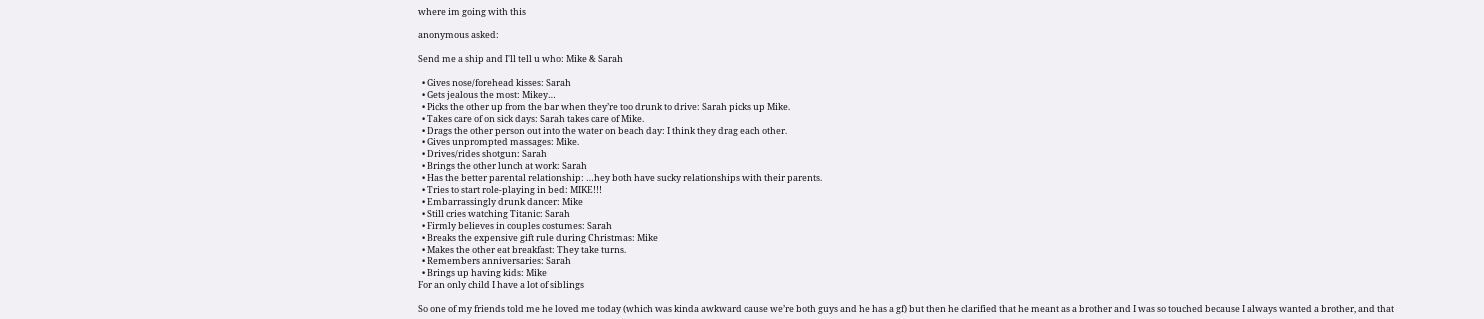where im going with this

anonymous asked:

Send me a ship and I'll tell u who: Mike & Sarah

  • Gives nose/forehead kisses: Sarah
  • Gets jealous the most: Mikey…
  • Picks the other up from the bar when they’re too drunk to drive: Sarah picks up Mike.
  • Takes care of on sick days: Sarah takes care of Mike.
  • Drags the other person out into the water on beach day: I think they drag each other.
  • Gives unprompted massages: Mike.
  • Drives/rides shotgun: Sarah
  • Brings the other lunch at work: Sarah
  • Has the better parental relationship: …hey both have sucky relationships with their parents.
  • Tries to start role-playing in bed: MIKE!!!
  • Embarrassingly drunk dancer: Mike
  • Still cries watching Titanic: Sarah
  • Firmly believes in couples costumes: Sarah
  • Breaks the expensive gift rule during Christmas: Mike
  • Makes the other eat breakfast: They take turns.
  • Remembers anniversaries: Sarah
  • Brings up having kids: Mike
For an only child I have a lot of siblings

So one of my friends told me he loved me today (which was kinda awkward cause we’re both guys and he has a gf) but then he clarified that he meant as a brother and I was so touched because I always wanted a brother, and that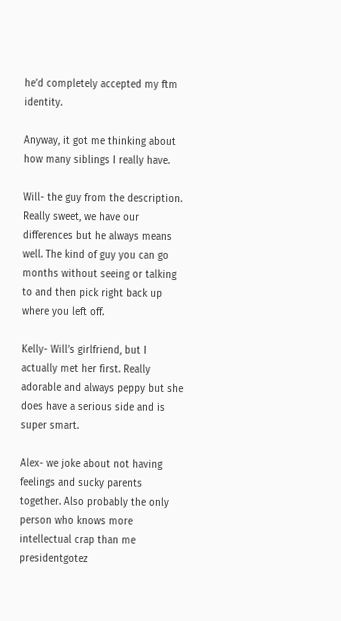he’d completely accepted my ftm identity.

Anyway, it got me thinking about how many siblings I really have.

Will- the guy from the description. Really sweet, we have our differences but he always means well. The kind of guy you can go months without seeing or talking to and then pick right back up where you left off.

Kelly- Will’s girlfriend, but I actually met her first. Really adorable and always peppy but she does have a serious side and is super smart.

Alex- we joke about not having feelings and sucky parents together. Also probably the only person who knows more intellectual crap than me presidentgotez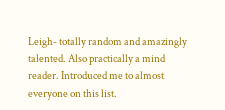Leigh- totally random and amazingly talented. Also practically a mind reader. Introduced me to almost everyone on this list.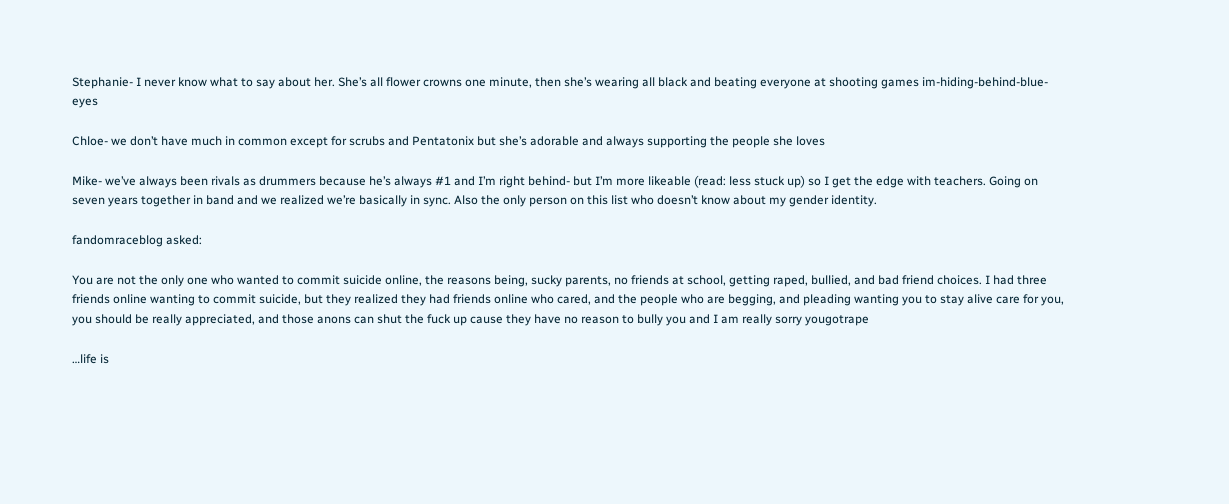Stephanie- I never know what to say about her. She’s all flower crowns one minute, then she’s wearing all black and beating everyone at shooting games im-hiding-behind-blue-eyes

Chloe- we don’t have much in common except for scrubs and Pentatonix but she’s adorable and always supporting the people she loves

Mike- we’ve always been rivals as drummers because he’s always #1 and I’m right behind- but I’m more likeable (read: less stuck up) so I get the edge with teachers. Going on seven years together in band and we realized we’re basically in sync. Also the only person on this list who doesn’t know about my gender identity.

fandomraceblog asked:

You are not the only one who wanted to commit suicide online, the reasons being, sucky parents, no friends at school, getting raped, bullied, and bad friend choices. I had three friends online wanting to commit suicide, but they realized they had friends online who cared, and the people who are begging, and pleading wanting you to stay alive care for you, you should be really appreciated, and those anons can shut the fuck up cause they have no reason to bully you and I am really sorry yougotrape

…life is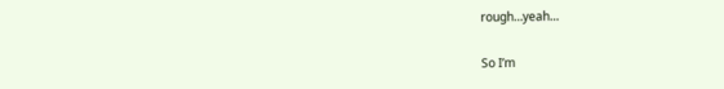rough…yeah…

So I’m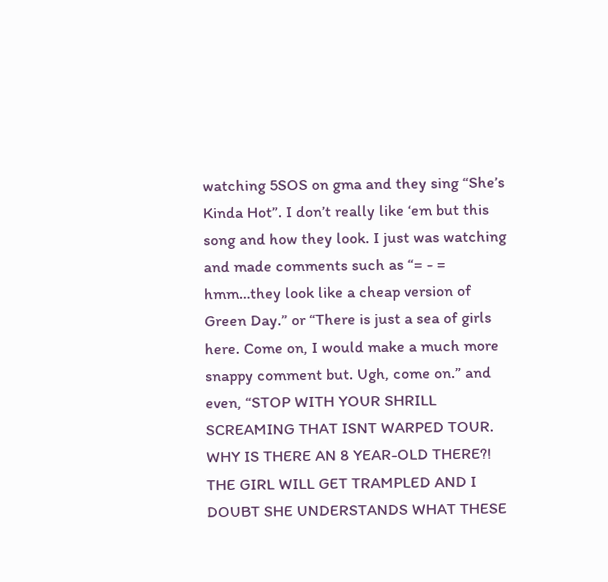watching 5SOS on gma and they sing “She’s Kinda Hot”. I don’t really like ‘em but this song and how they look. I just was watching and made comments such as “= - = hmm…they look like a cheap version of Green Day.” or “There is just a sea of girls here. Come on, I would make a much more snappy comment but. Ugh, come on.” and even, “STOP WITH YOUR SHRILL SCREAMING THAT ISNT WARPED TOUR. WHY IS THERE AN 8 YEAR-OLD THERE?! THE GIRL WILL GET TRAMPLED AND I DOUBT SHE UNDERSTANDS WHAT THESE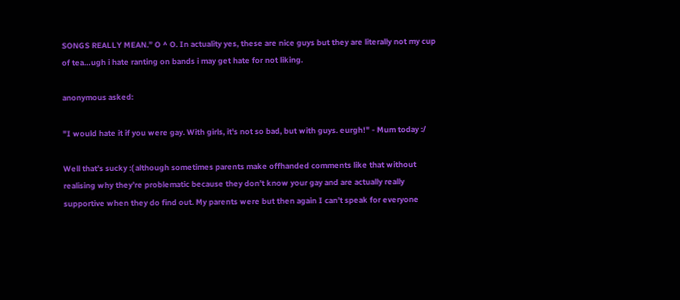SONGS REALLY MEAN.” O ^ O. In actuality yes, these are nice guys but they are literally not my cup of tea…ugh i hate ranting on bands i may get hate for not liking.

anonymous asked:

"I would hate it if you were gay. With girls, it's not so bad, but with guys. eurgh!" - Mum today :/

Well that’s sucky :( although sometimes parents make offhanded comments like that without realising why they’re problematic because they don’t know your gay and are actually really supportive when they do find out. My parents were but then again I can’t speak for everyone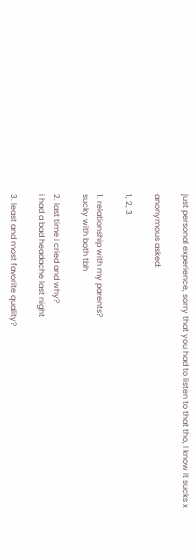just personal experience, sorry that you had to listen to that tho, I know it sucks x

anonymous asked:

1, 2, 3

1. relationship with my parents?
sucky with both tbh

2. last time i cried and why?
i had a bad headache last night

3. least and most favorite quality?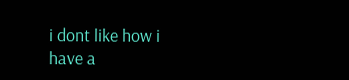i dont like how i have a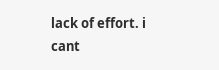lack of effort. i cant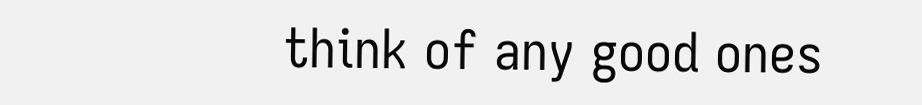think of any good ones